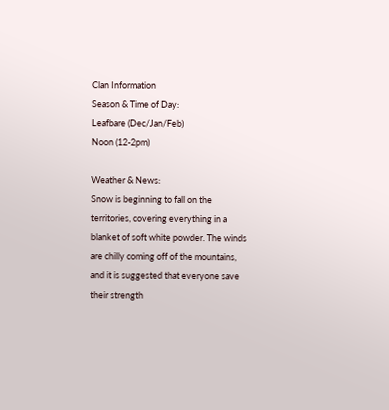Clan Information
Season & Time of Day:
Leafbare (Dec/Jan/Feb)
Noon (12-2pm)

Weather & News:
Snow is beginning to fall on the territories, covering everything in a blanket of soft white powder. The winds are chilly coming off of the mountains, and it is suggested that everyone save their strength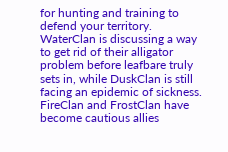for hunting and training to defend your territory.
WaterClan is discussing a way to get rid of their alligator problem before leafbare truly sets in, while DuskClan is still facing an epidemic of sickness. FireClan and FrostClan have become cautious allies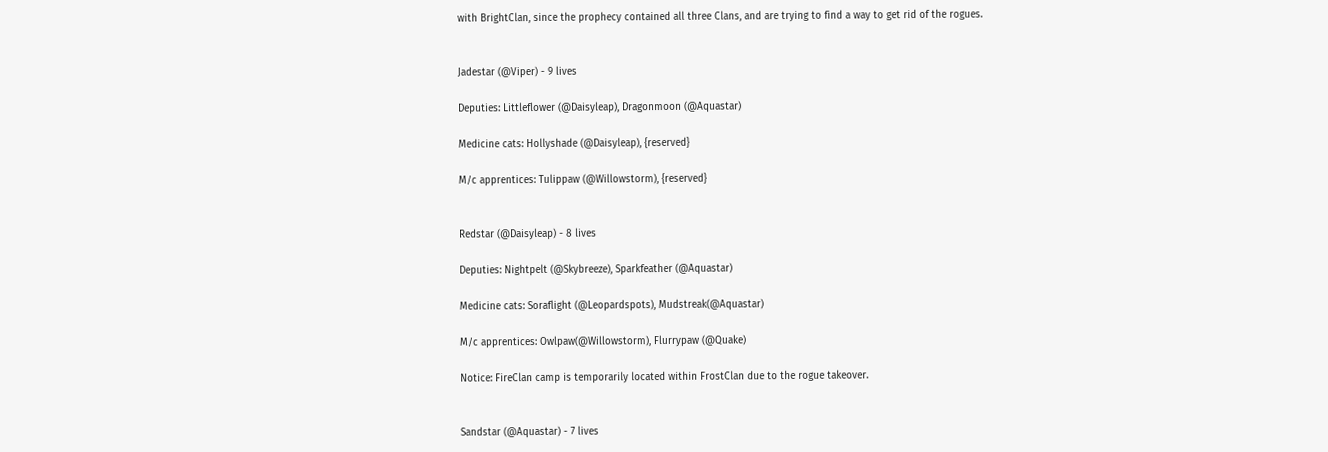with BrightClan, since the prophecy contained all three Clans, and are trying to find a way to get rid of the rogues.


Jadestar (@Viper) - 9 lives

Deputies: Littleflower (@Daisyleap), Dragonmoon (@Aquastar)

Medicine cats: Hollyshade (@Daisyleap), {reserved}

M/c apprentices: Tulippaw (@Willowstorm), {reserved}


Redstar (@Daisyleap) - 8 lives

Deputies: Nightpelt (@Skybreeze), Sparkfeather (@Aquastar)

Medicine cats: Soraflight (@Leopardspots), Mudstreak(@Aquastar)

M/c apprentices: Owlpaw(@Willowstorm), Flurrypaw (@Quake)

Notice: FireClan camp is temporarily located within FrostClan due to the rogue takeover.


Sandstar (@Aquastar) - 7 lives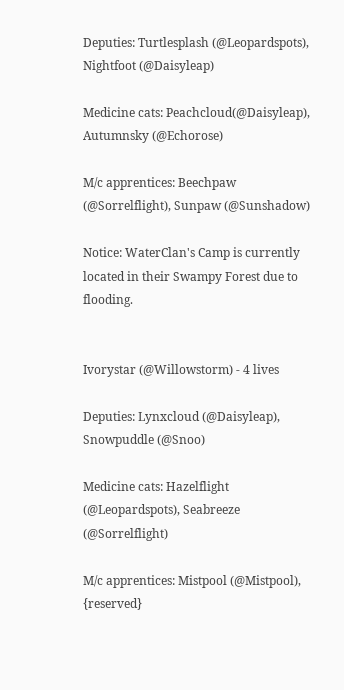Deputies: Turtlesplash (@Leopardspots), Nightfoot (@Daisyleap)

Medicine cats: Peachcloud(@Daisyleap), Autumnsky (@Echorose)

M/c apprentices: Beechpaw (@Sorrelflight), Sunpaw (@Sunshadow)

Notice: WaterClan's Camp is currently located in their Swampy Forest due to flooding.


Ivorystar (@Willowstorm) - 4 lives

Deputies: Lynxcloud (@Daisyleap), Snowpuddle (@Snoo)

Medicine cats: Hazelflight (@Leopardspots), Seabreeze (@Sorrelflight)

M/c apprentices: Mistpool (@Mistpool), {reserved}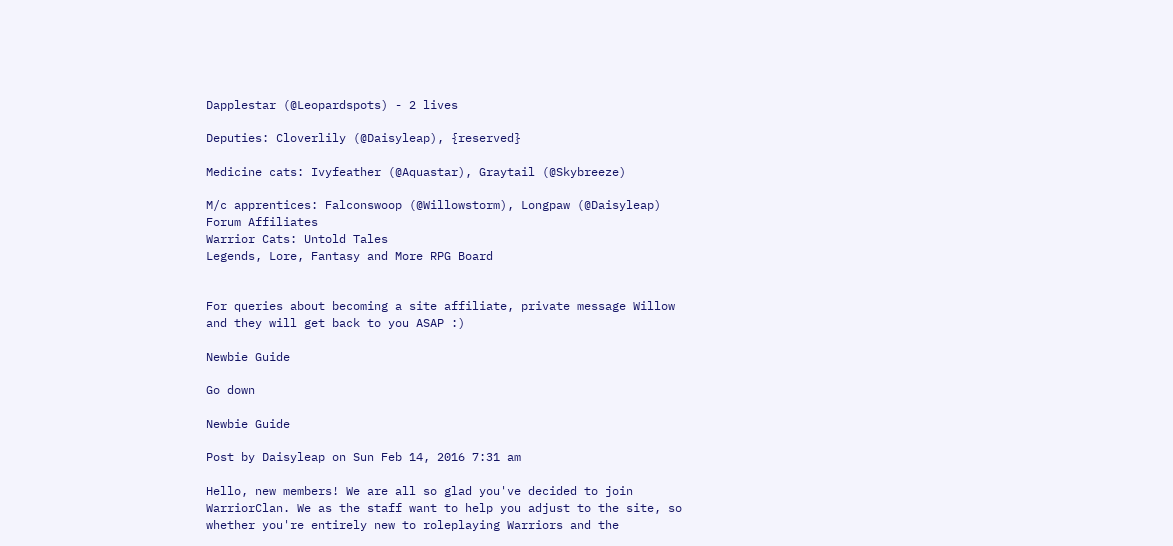Dapplestar (@Leopardspots) - 2 lives

Deputies: Cloverlily (@Daisyleap), {reserved}

Medicine cats: Ivyfeather (@Aquastar), Graytail (@Skybreeze)

M/c apprentices: Falconswoop (@Willowstorm), Longpaw (@Daisyleap)
Forum Affiliates
Warrior Cats: Untold Tales
Legends, Lore, Fantasy and More RPG Board


For queries about becoming a site affiliate, private message Willow and they will get back to you ASAP :)

Newbie Guide

Go down

Newbie Guide

Post by Daisyleap on Sun Feb 14, 2016 7:31 am

Hello, new members! We are all so glad you've decided to join WarriorClan. We as the staff want to help you adjust to the site, so whether you're entirely new to roleplaying Warriors and the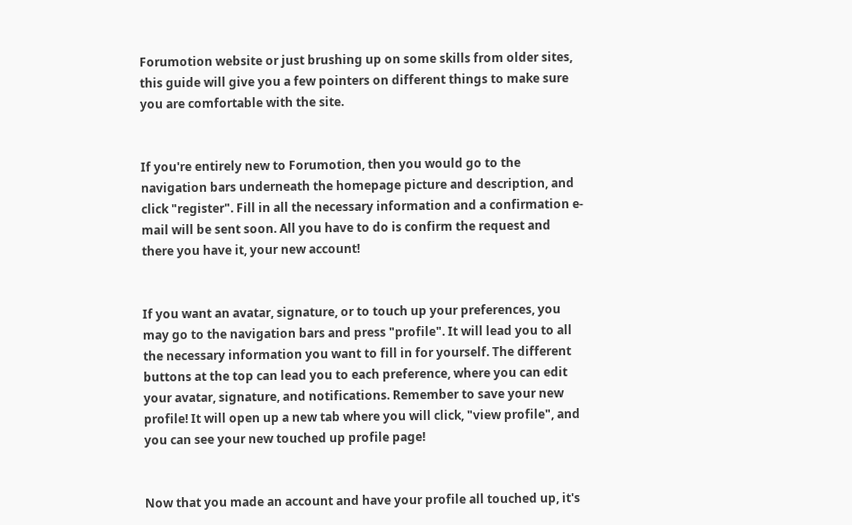Forumotion website or just brushing up on some skills from older sites, this guide will give you a few pointers on different things to make sure you are comfortable with the site.


If you're entirely new to Forumotion, then you would go to the navigation bars underneath the homepage picture and description, and click "register". Fill in all the necessary information and a confirmation e-mail will be sent soon. All you have to do is confirm the request and there you have it, your new account!


If you want an avatar, signature, or to touch up your preferences, you may go to the navigation bars and press "profile". It will lead you to all the necessary information you want to fill in for yourself. The different buttons at the top can lead you to each preference, where you can edit your avatar, signature, and notifications. Remember to save your new profile! It will open up a new tab where you will click, "view profile", and you can see your new touched up profile page!


Now that you made an account and have your profile all touched up, it's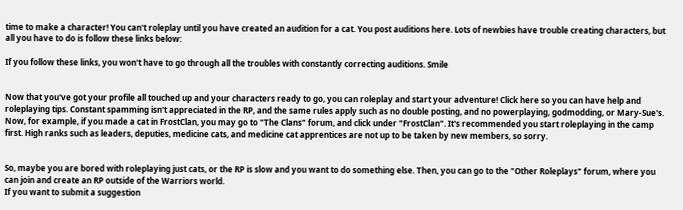time to make a character! You can't roleplay until you have created an audition for a cat. You post auditions here. Lots of newbies have trouble creating characters, but all you have to do is follow these links below:

If you follow these links, you won't have to go through all the troubles with constantly correcting auditions. Smile


Now that you've got your profile all touched up and your characters ready to go, you can roleplay and start your adventure! Click here so you can have help and roleplaying tips. Constant spamming isn't appreciated in the RP, and the same rules apply such as no double posting, and no powerplaying, godmodding, or Mary-Sue's. Now, for example, if you made a cat in FrostClan, you may go to "The Clans" forum, and click under "FrostClan". It's recommended you start roleplaying in the camp first. High ranks such as leaders, deputies, medicine cats, and medicine cat apprentices are not up to be taken by new members, so sorry.


So, maybe you are bored with roleplaying just cats, or the RP is slow and you want to do something else. Then, you can go to the "Other Roleplays" forum, where you can join and create an RP outside of the Warriors world.
If you want to submit a suggestion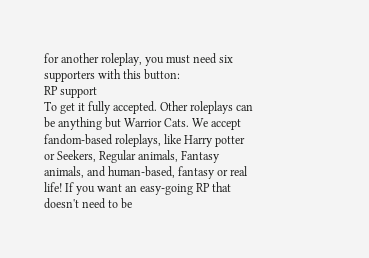for another roleplay, you must need six supporters with this button:
RP support
To get it fully accepted. Other roleplays can be anything but Warrior Cats. We accept fandom-based roleplays, like Harry potter or Seekers, Regular animals, Fantasy animals, and human-based, fantasy or real life! If you want an easy-going RP that doesn't need to be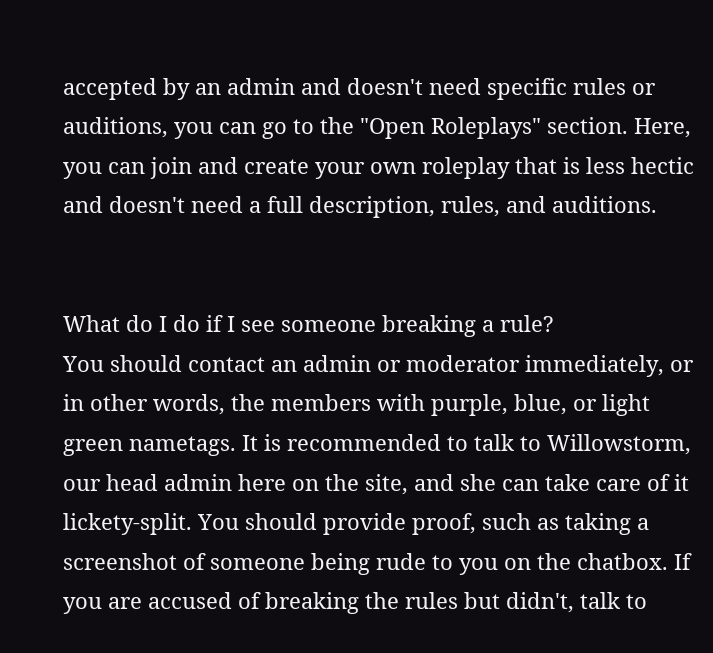accepted by an admin and doesn't need specific rules or auditions, you can go to the "Open Roleplays" section. Here, you can join and create your own roleplay that is less hectic and doesn't need a full description, rules, and auditions.


What do I do if I see someone breaking a rule?
You should contact an admin or moderator immediately, or in other words, the members with purple, blue, or light green nametags. It is recommended to talk to Willowstorm, our head admin here on the site, and she can take care of it lickety-split. You should provide proof, such as taking a screenshot of someone being rude to you on the chatbox. If you are accused of breaking the rules but didn't, talk to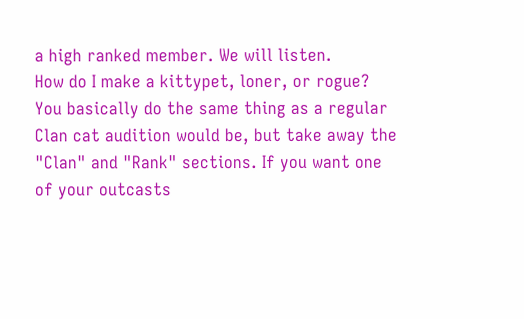a high ranked member. We will listen.
How do I make a kittypet, loner, or rogue?
You basically do the same thing as a regular Clan cat audition would be, but take away the "Clan" and "Rank" sections. If you want one of your outcasts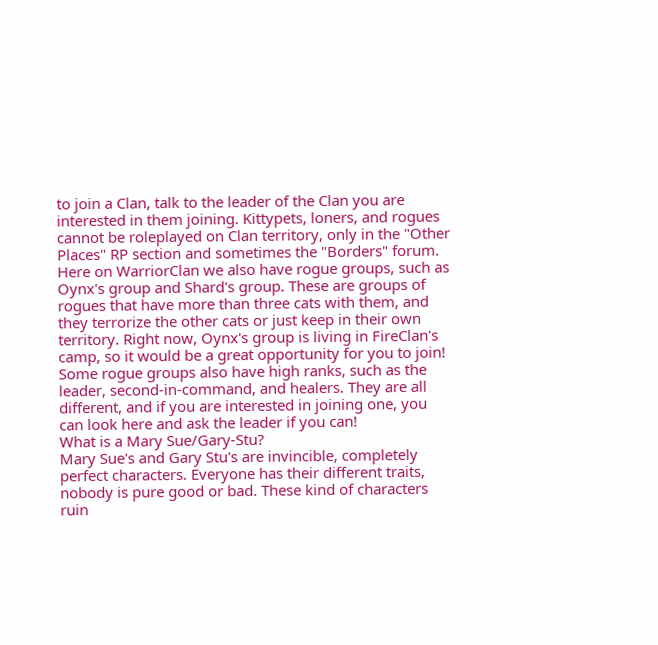to join a Clan, talk to the leader of the Clan you are interested in them joining. Kittypets, loners, and rogues cannot be roleplayed on Clan territory, only in the "Other Places" RP section and sometimes the "Borders" forum. Here on WarriorClan we also have rogue groups, such as Oynx's group and Shard's group. These are groups of rogues that have more than three cats with them, and they terrorize the other cats or just keep in their own territory. Right now, Oynx's group is living in FireClan's camp, so it would be a great opportunity for you to join! Some rogue groups also have high ranks, such as the leader, second-in-command, and healers. They are all different, and if you are interested in joining one, you can look here and ask the leader if you can!
What is a Mary Sue/Gary-Stu?
Mary Sue's and Gary Stu's are invincible, completely perfect characters. Everyone has their different traits, nobody is pure good or bad. These kind of characters ruin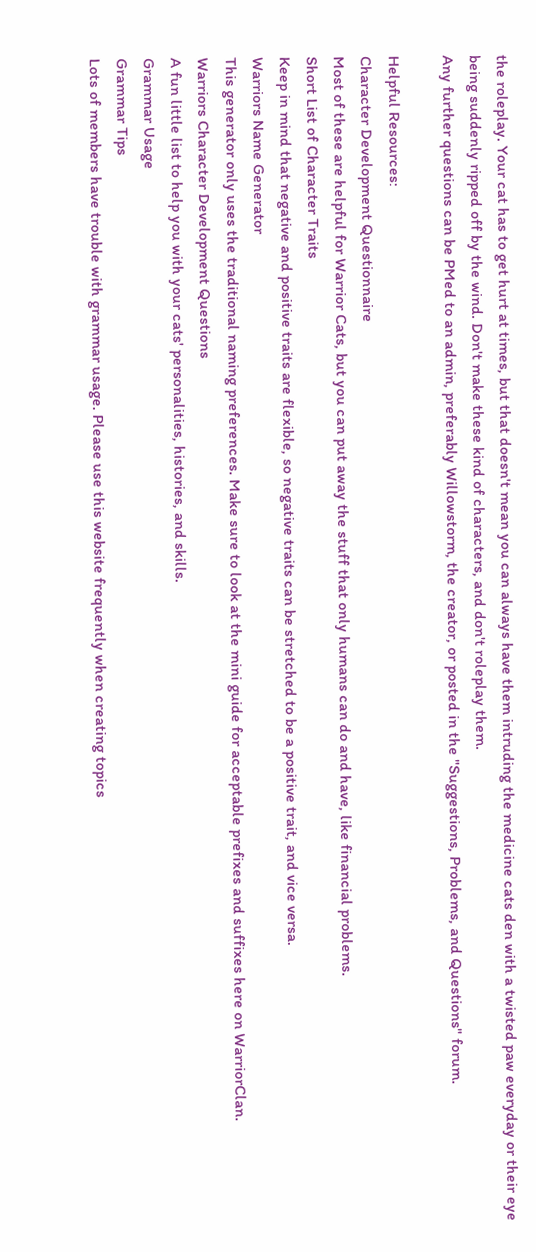the roleplay. Your cat has to get hurt at times, but that doesn't mean you can always have them intruding the medicine cats den with a twisted paw everyday or their eye being suddenly ripped off by the wind. Don't make these kind of characters, and don't roleplay them.
Any further questions can be PMed to an admin, preferably Willowstorm, the creator, or posted in the "Suggestions, Problems, and Questions" forum.

Helpful Resources:
Character Development Questionnaire
Most of these are helpful for Warrior Cats, but you can put away the stuff that only humans can do and have, like financial problems.
Short List of Character Traits
Keep in mind that negative and positive traits are flexible, so negative traits can be stretched to be a positive trait, and vice versa.
Warriors Name Generator
This generator only uses the traditional naming preferences. Make sure to look at the mini guide for acceptable prefixes and suffixes here on WarriorClan.
Warriors Character Development Questions
A fun little list to help you with your cats' personalities, histories, and skills.
Grammar Usage
Grammar Tips
Lots of members have trouble with grammar usage. Please use this website frequently when creating topics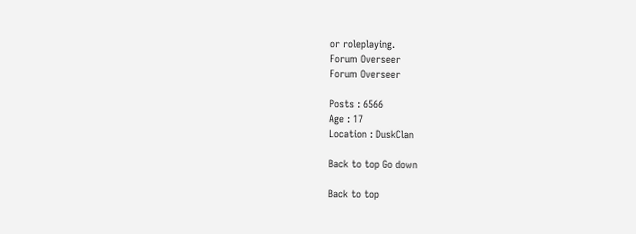or roleplaying.
Forum Overseer
Forum Overseer

Posts : 6566
Age : 17
Location : DuskClan

Back to top Go down

Back to top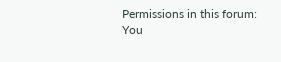Permissions in this forum:
You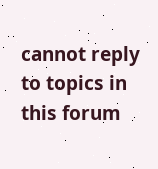cannot reply to topics in this forum